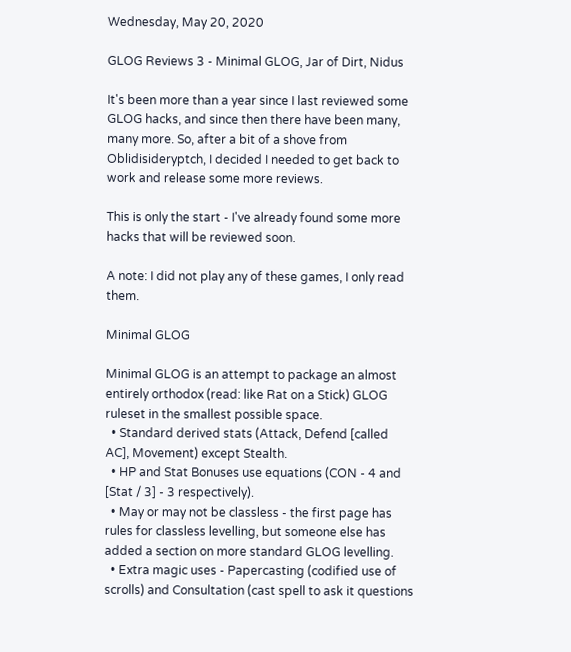Wednesday, May 20, 2020

GLOG Reviews 3 - Minimal GLOG, Jar of Dirt, Nidus

It's been more than a year since I last reviewed some GLOG hacks, and since then there have been many, many more. So, after a bit of a shove from Oblidisideryptch, I decided I needed to get back to work and release some more reviews.

This is only the start - I've already found some more hacks that will be reviewed soon.

A note: I did not play any of these games, I only read them.

Minimal GLOG

Minimal GLOG is an attempt to package an almost entirely orthodox (read: like Rat on a Stick) GLOG ruleset in the smallest possible space.
  • Standard derived stats (Attack, Defend [called AC], Movement) except Stealth.
  • HP and Stat Bonuses use equations (CON - 4 and [Stat / 3] - 3 respectively).
  • May or may not be classless - the first page has rules for classless levelling, but someone else has added a section on more standard GLOG levelling.
  • Extra magic uses - Papercasting (codified use of scrolls) and Consultation (cast spell to ask it questions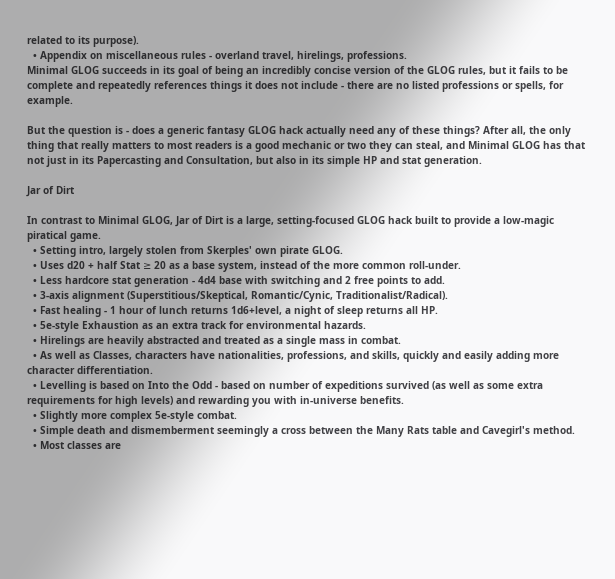related to its purpose).
  • Appendix on miscellaneous rules - overland travel, hirelings, professions.
Minimal GLOG succeeds in its goal of being an incredibly concise version of the GLOG rules, but it fails to be complete and repeatedly references things it does not include - there are no listed professions or spells, for example.

But the question is - does a generic fantasy GLOG hack actually need any of these things? After all, the only thing that really matters to most readers is a good mechanic or two they can steal, and Minimal GLOG has that not just in its Papercasting and Consultation, but also in its simple HP and stat generation.

Jar of Dirt

In contrast to Minimal GLOG, Jar of Dirt is a large, setting-focused GLOG hack built to provide a low-magic piratical game.
  • Setting intro, largely stolen from Skerples' own pirate GLOG.
  • Uses d20 + half Stat ≥ 20 as a base system, instead of the more common roll-under.
  • Less hardcore stat generation - 4d4 base with switching and 2 free points to add.
  • 3-axis alignment (Superstitious/Skeptical, Romantic/Cynic, Traditionalist/Radical).
  • Fast healing - 1 hour of lunch returns 1d6+level, a night of sleep returns all HP.
  • 5e-style Exhaustion as an extra track for environmental hazards.
  • Hirelings are heavily abstracted and treated as a single mass in combat.
  • As well as Classes, characters have nationalities, professions, and skills, quickly and easily adding more character differentiation.
  • Levelling is based on Into the Odd - based on number of expeditions survived (as well as some extra requirements for high levels) and rewarding you with in-universe benefits.
  • Slightly more complex 5e-style combat.
  • Simple death and dismemberment seemingly a cross between the Many Rats table and Cavegirl's method.
  • Most classes are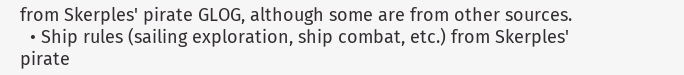from Skerples' pirate GLOG, although some are from other sources.
  • Ship rules (sailing exploration, ship combat, etc.) from Skerples' pirate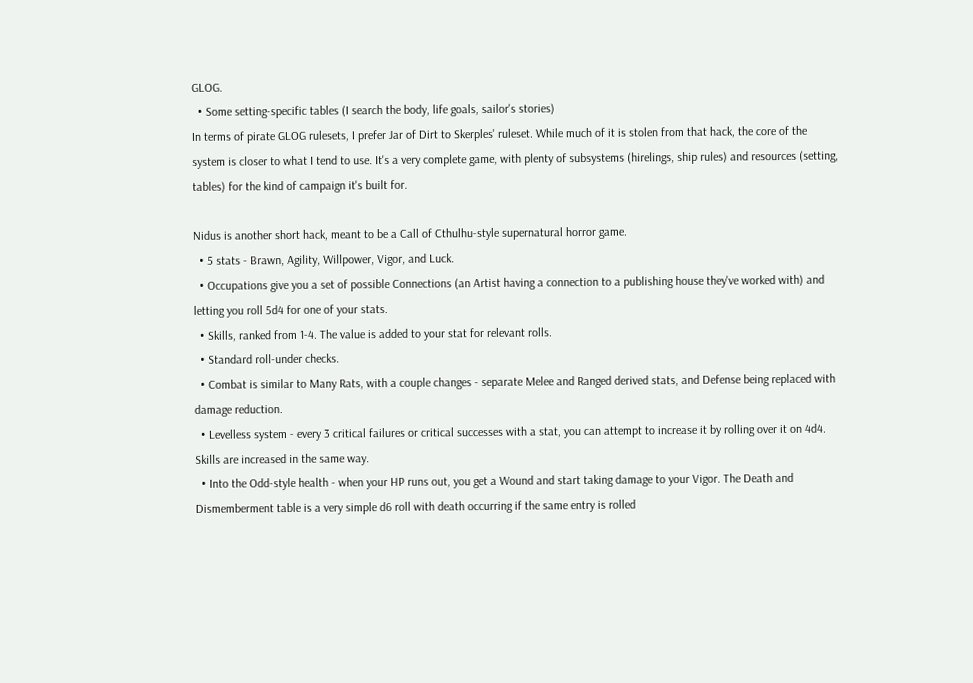GLOG.
  • Some setting-specific tables (I search the body, life goals, sailor's stories)
In terms of pirate GLOG rulesets, I prefer Jar of Dirt to Skerples' ruleset. While much of it is stolen from that hack, the core of the system is closer to what I tend to use. It's a very complete game, with plenty of subsystems (hirelings, ship rules) and resources (setting, tables) for the kind of campaign it's built for.

Nidus is another short hack, meant to be a Call of Cthulhu-style supernatural horror game.
  • 5 stats - Brawn, Agility, Willpower, Vigor, and Luck.
  • Occupations give you a set of possible Connections (an Artist having a connection to a publishing house they've worked with) and letting you roll 5d4 for one of your stats.
  • Skills, ranked from 1-4. The value is added to your stat for relevant rolls.
  • Standard roll-under checks.
  • Combat is similar to Many Rats, with a couple changes - separate Melee and Ranged derived stats, and Defense being replaced with damage reduction.
  • Levelless system - every 3 critical failures or critical successes with a stat, you can attempt to increase it by rolling over it on 4d4. Skills are increased in the same way.
  • Into the Odd-style health - when your HP runs out, you get a Wound and start taking damage to your Vigor. The Death and Dismemberment table is a very simple d6 roll with death occurring if the same entry is rolled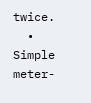twice.
  • Simple meter-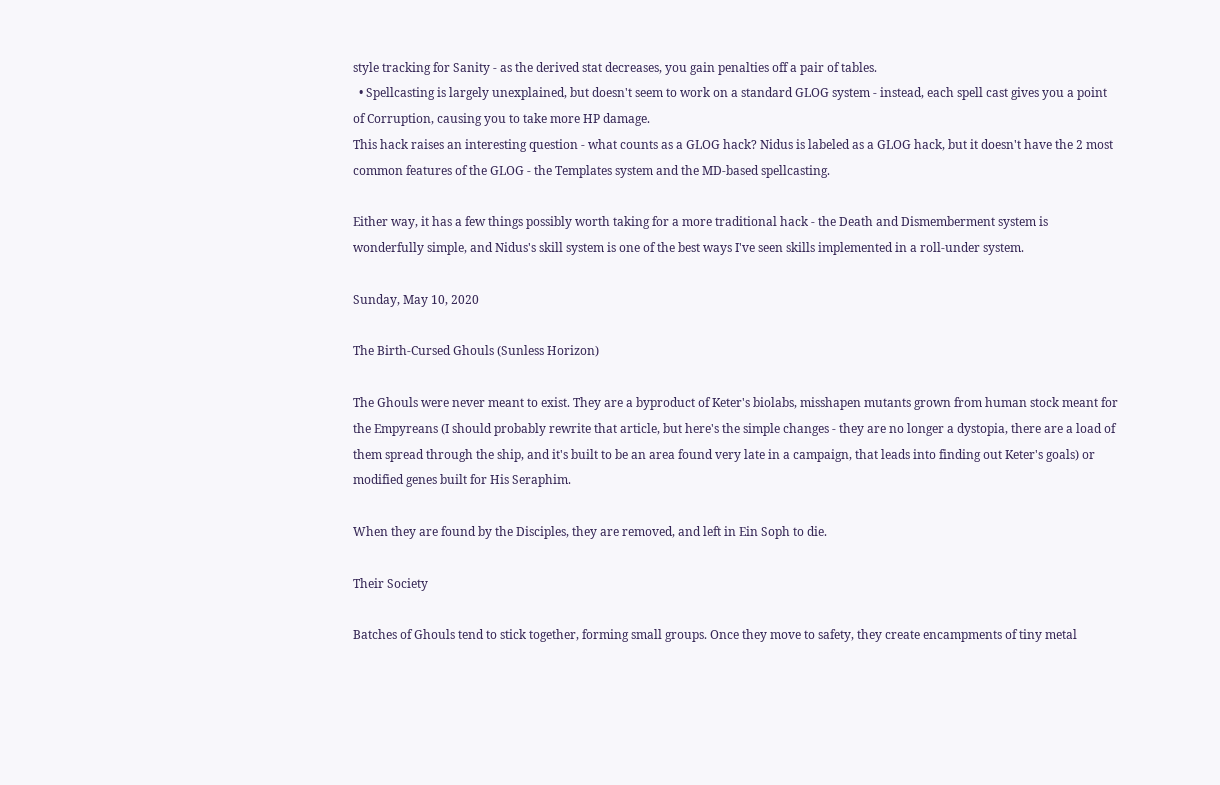style tracking for Sanity - as the derived stat decreases, you gain penalties off a pair of tables.
  • Spellcasting is largely unexplained, but doesn't seem to work on a standard GLOG system - instead, each spell cast gives you a point of Corruption, causing you to take more HP damage.
This hack raises an interesting question - what counts as a GLOG hack? Nidus is labeled as a GLOG hack, but it doesn't have the 2 most common features of the GLOG - the Templates system and the MD-based spellcasting.

Either way, it has a few things possibly worth taking for a more traditional hack - the Death and Dismemberment system is wonderfully simple, and Nidus's skill system is one of the best ways I've seen skills implemented in a roll-under system.

Sunday, May 10, 2020

The Birth-Cursed Ghouls (Sunless Horizon)

The Ghouls were never meant to exist. They are a byproduct of Keter's biolabs, misshapen mutants grown from human stock meant for the Empyreans (I should probably rewrite that article, but here's the simple changes - they are no longer a dystopia, there are a load of them spread through the ship, and it's built to be an area found very late in a campaign, that leads into finding out Keter's goals) or modified genes built for His Seraphim.

When they are found by the Disciples, they are removed, and left in Ein Soph to die.

Their Society

Batches of Ghouls tend to stick together, forming small groups. Once they move to safety, they create encampments of tiny metal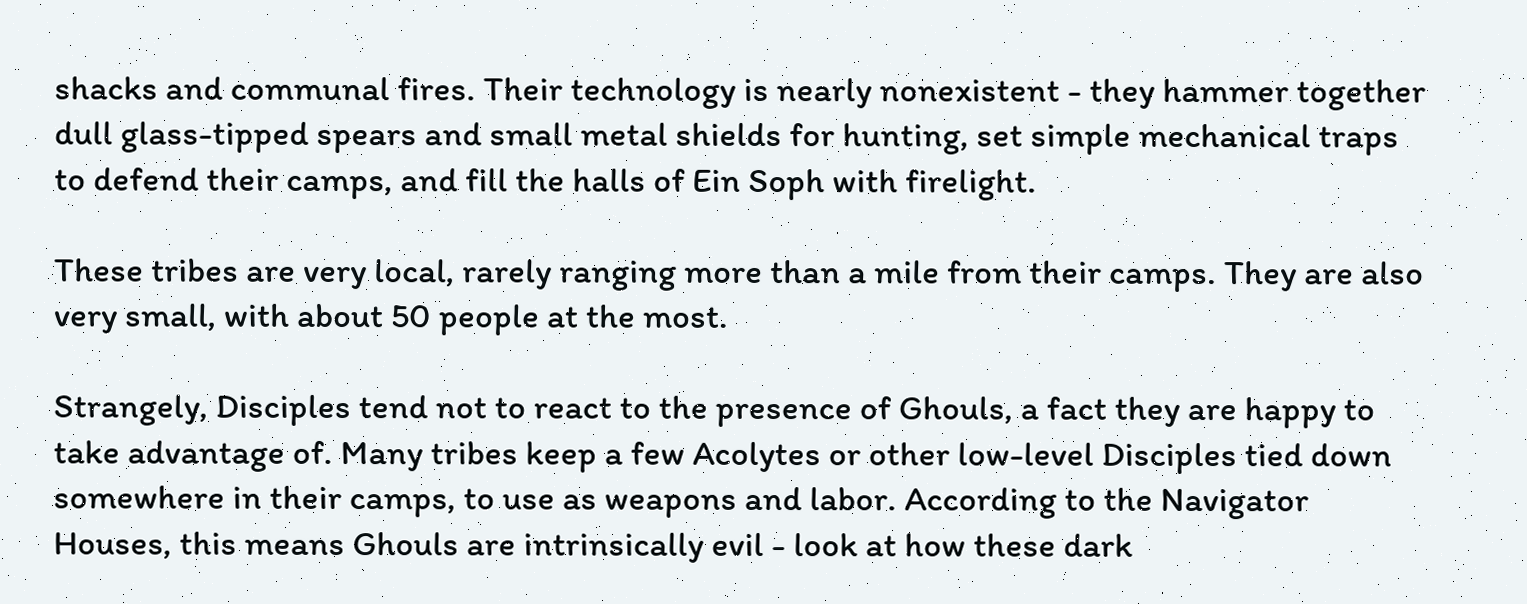shacks and communal fires. Their technology is nearly nonexistent - they hammer together dull glass-tipped spears and small metal shields for hunting, set simple mechanical traps to defend their camps, and fill the halls of Ein Soph with firelight.

These tribes are very local, rarely ranging more than a mile from their camps. They are also very small, with about 50 people at the most.

Strangely, Disciples tend not to react to the presence of Ghouls, a fact they are happy to take advantage of. Many tribes keep a few Acolytes or other low-level Disciples tied down somewhere in their camps, to use as weapons and labor. According to the Navigator Houses, this means Ghouls are intrinsically evil - look at how these dark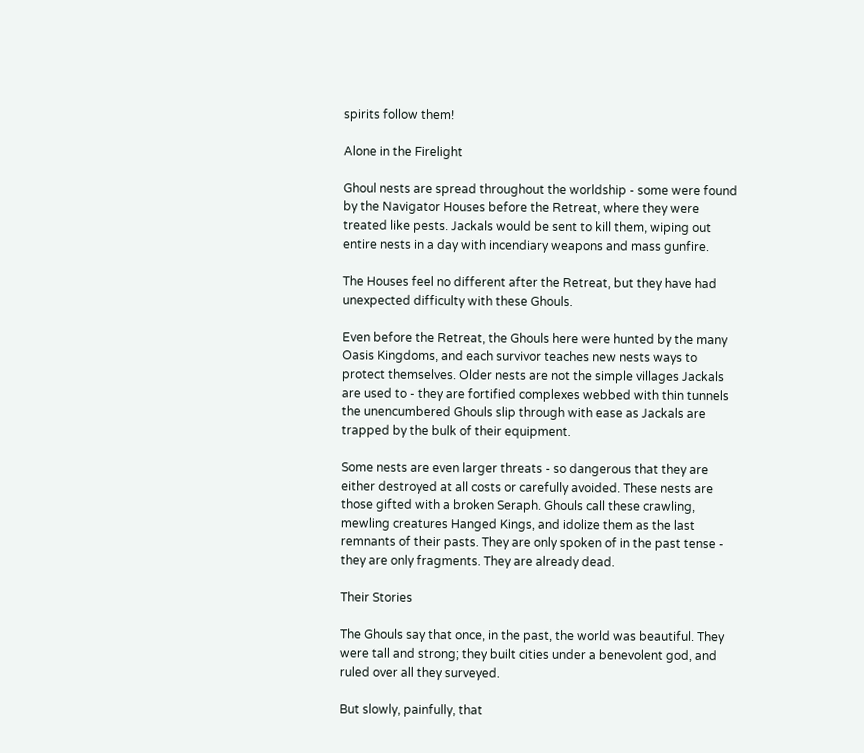spirits follow them!

Alone in the Firelight

Ghoul nests are spread throughout the worldship - some were found by the Navigator Houses before the Retreat, where they were treated like pests. Jackals would be sent to kill them, wiping out entire nests in a day with incendiary weapons and mass gunfire.

The Houses feel no different after the Retreat, but they have had unexpected difficulty with these Ghouls.

Even before the Retreat, the Ghouls here were hunted by the many Oasis Kingdoms, and each survivor teaches new nests ways to protect themselves. Older nests are not the simple villages Jackals are used to - they are fortified complexes webbed with thin tunnels the unencumbered Ghouls slip through with ease as Jackals are trapped by the bulk of their equipment.

Some nests are even larger threats - so dangerous that they are either destroyed at all costs or carefully avoided. These nests are those gifted with a broken Seraph. Ghouls call these crawling, mewling creatures Hanged Kings, and idolize them as the last remnants of their pasts. They are only spoken of in the past tense - they are only fragments. They are already dead.

Their Stories

The Ghouls say that once, in the past, the world was beautiful. They were tall and strong; they built cities under a benevolent god, and ruled over all they surveyed.

But slowly, painfully, that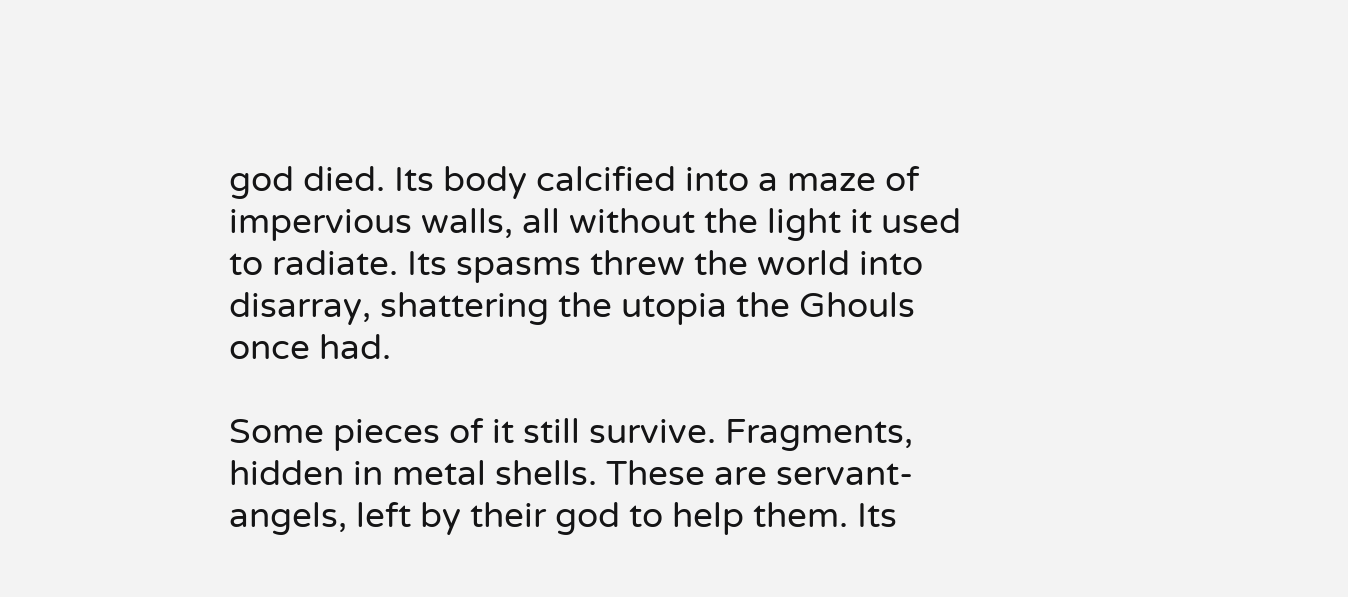god died. Its body calcified into a maze of impervious walls, all without the light it used to radiate. Its spasms threw the world into disarray, shattering the utopia the Ghouls once had.

Some pieces of it still survive. Fragments, hidden in metal shells. These are servant-angels, left by their god to help them. Its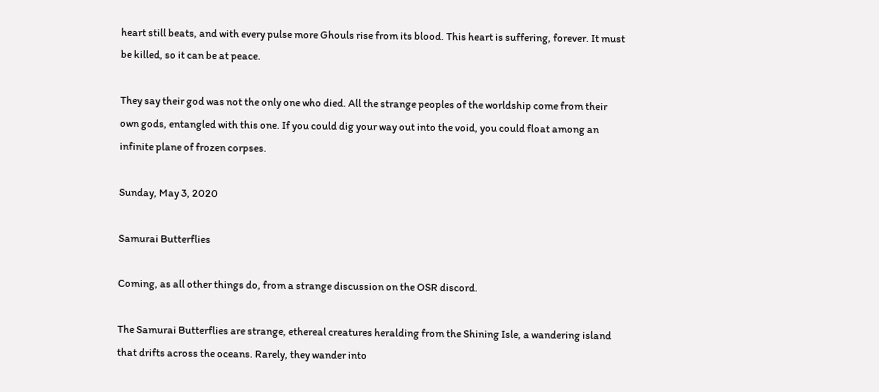heart still beats, and with every pulse more Ghouls rise from its blood. This heart is suffering, forever. It must be killed, so it can be at peace.

They say their god was not the only one who died. All the strange peoples of the worldship come from their own gods, entangled with this one. If you could dig your way out into the void, you could float among an infinite plane of frozen corpses.

Sunday, May 3, 2020

Samurai Butterflies

Coming, as all other things do, from a strange discussion on the OSR discord.

The Samurai Butterflies are strange, ethereal creatures heralding from the Shining Isle, a wandering island that drifts across the oceans. Rarely, they wander into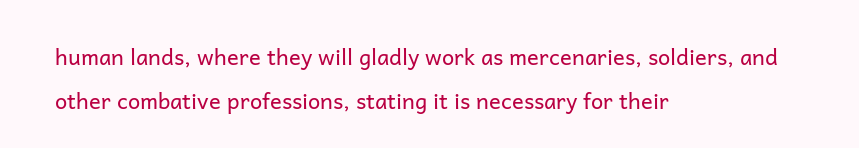human lands, where they will gladly work as mercenaries, soldiers, and other combative professions, stating it is necessary for their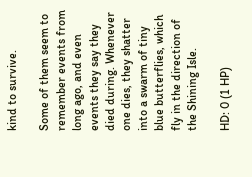kind to survive.

Some of them seem to remember events from long ago, and even events they say they died during. Whenever one dies, they shatter into a swarm of tiny blue butterflies, which fly in the direction of the Shining Isle.

HD: 0 (1 HP)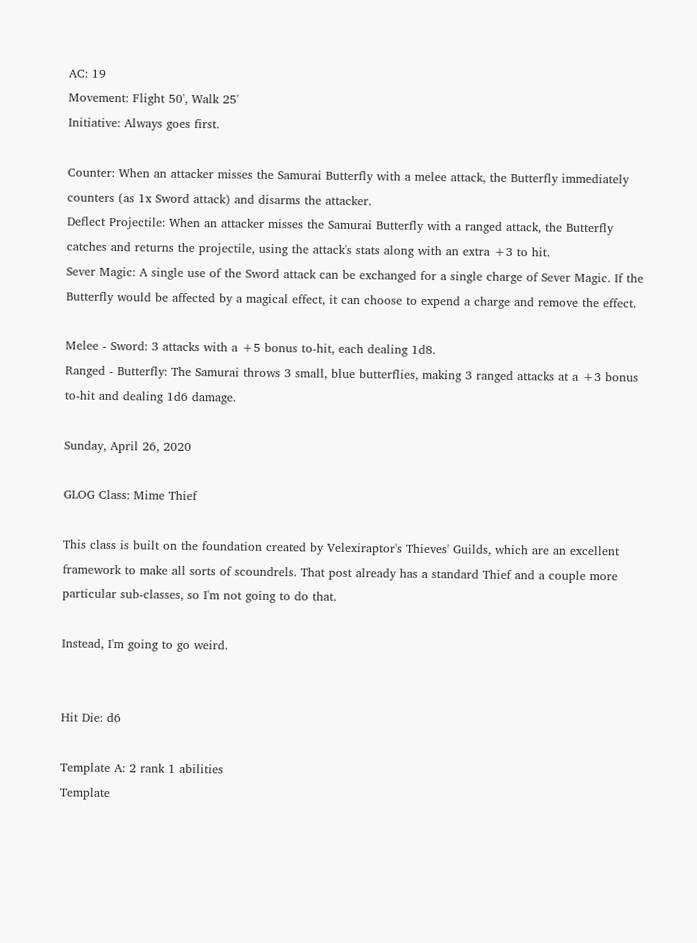AC: 19
Movement: Flight 50', Walk 25'
Initiative: Always goes first.

Counter: When an attacker misses the Samurai Butterfly with a melee attack, the Butterfly immediately counters (as 1x Sword attack) and disarms the attacker.
Deflect Projectile: When an attacker misses the Samurai Butterfly with a ranged attack, the Butterfly catches and returns the projectile, using the attack's stats along with an extra +3 to hit.
Sever Magic: A single use of the Sword attack can be exchanged for a single charge of Sever Magic. If the Butterfly would be affected by a magical effect, it can choose to expend a charge and remove the effect.

Melee - Sword: 3 attacks with a +5 bonus to-hit, each dealing 1d8.
Ranged - Butterfly: The Samurai throws 3 small, blue butterflies, making 3 ranged attacks at a +3 bonus to-hit and dealing 1d6 damage.

Sunday, April 26, 2020

GLOG Class: Mime Thief

This class is built on the foundation created by Velexiraptor's Thieves' Guilds, which are an excellent framework to make all sorts of scoundrels. That post already has a standard Thief and a couple more particular sub-classes, so I'm not going to do that.

Instead, I'm going to go weird.


Hit Die: d6

Template A: 2 rank 1 abilities
Template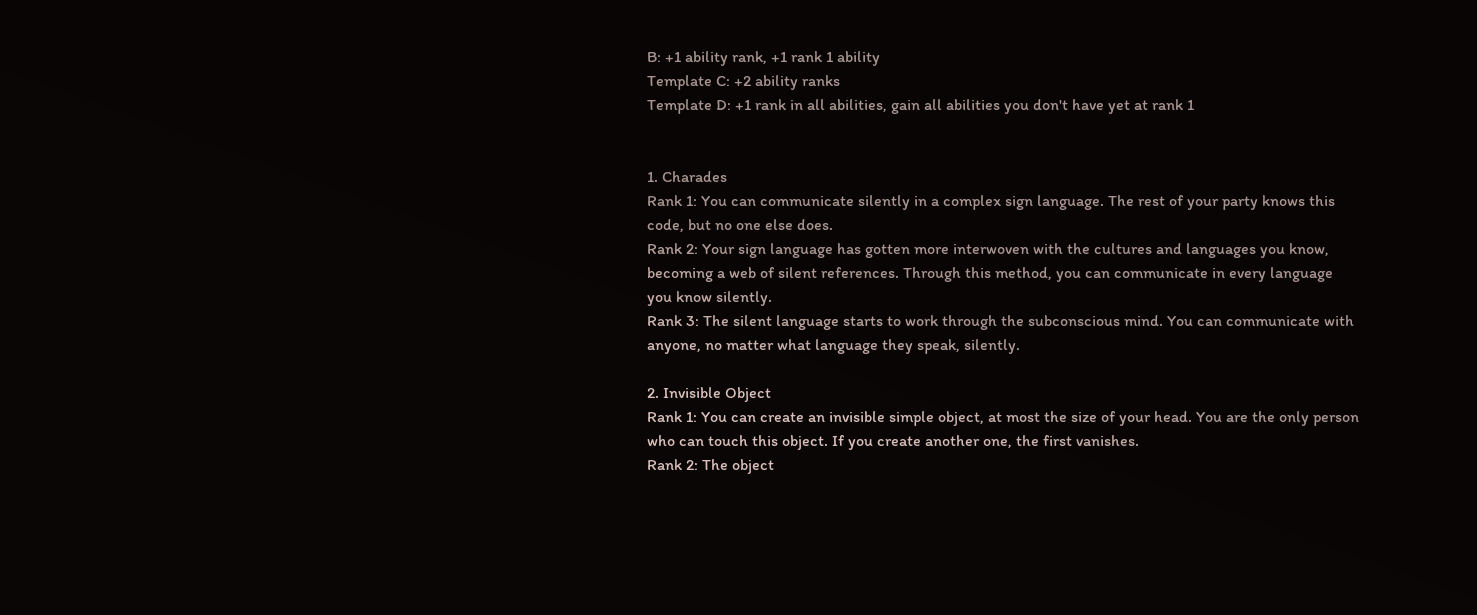B: +1 ability rank, +1 rank 1 ability
Template C: +2 ability ranks
Template D: +1 rank in all abilities, gain all abilities you don't have yet at rank 1


1. Charades
Rank 1: You can communicate silently in a complex sign language. The rest of your party knows this code, but no one else does.
Rank 2: Your sign language has gotten more interwoven with the cultures and languages you know, becoming a web of silent references. Through this method, you can communicate in every language you know silently.
Rank 3: The silent language starts to work through the subconscious mind. You can communicate with anyone, no matter what language they speak, silently.

2. Invisible Object
Rank 1: You can create an invisible simple object, at most the size of your head. You are the only person who can touch this object. If you create another one, the first vanishes.
Rank 2: The object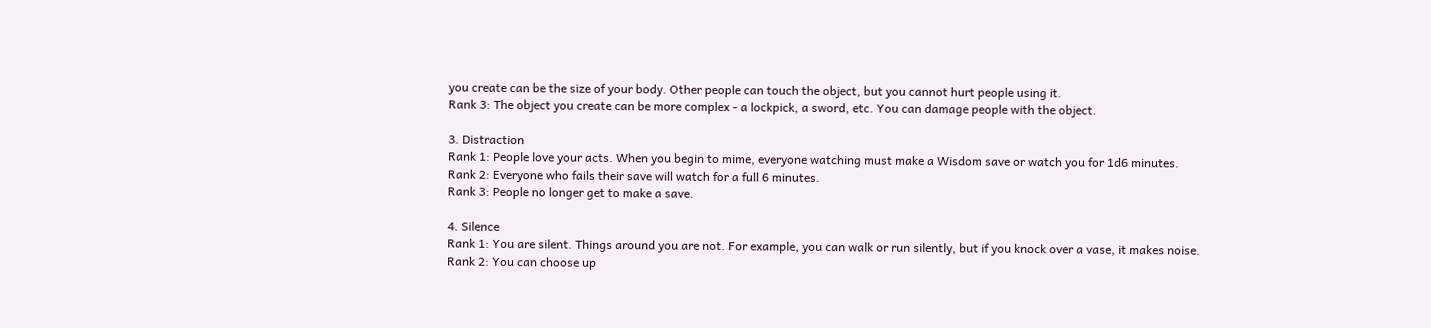you create can be the size of your body. Other people can touch the object, but you cannot hurt people using it.
Rank 3: The object you create can be more complex - a lockpick, a sword, etc. You can damage people with the object.

3. Distraction
Rank 1: People love your acts. When you begin to mime, everyone watching must make a Wisdom save or watch you for 1d6 minutes.
Rank 2: Everyone who fails their save will watch for a full 6 minutes.
Rank 3: People no longer get to make a save.

4. Silence
Rank 1: You are silent. Things around you are not. For example, you can walk or run silently, but if you knock over a vase, it makes noise.
Rank 2: You can choose up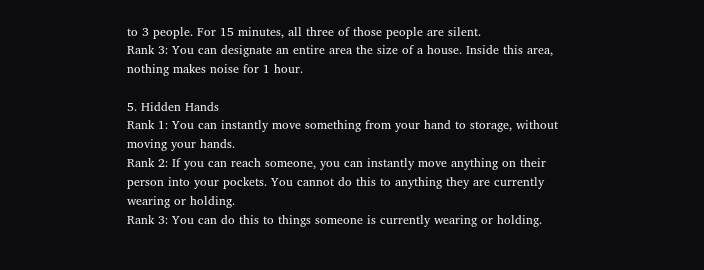to 3 people. For 15 minutes, all three of those people are silent.
Rank 3: You can designate an entire area the size of a house. Inside this area, nothing makes noise for 1 hour.

5. Hidden Hands
Rank 1: You can instantly move something from your hand to storage, without moving your hands.
Rank 2: If you can reach someone, you can instantly move anything on their person into your pockets. You cannot do this to anything they are currently wearing or holding.
Rank 3: You can do this to things someone is currently wearing or holding.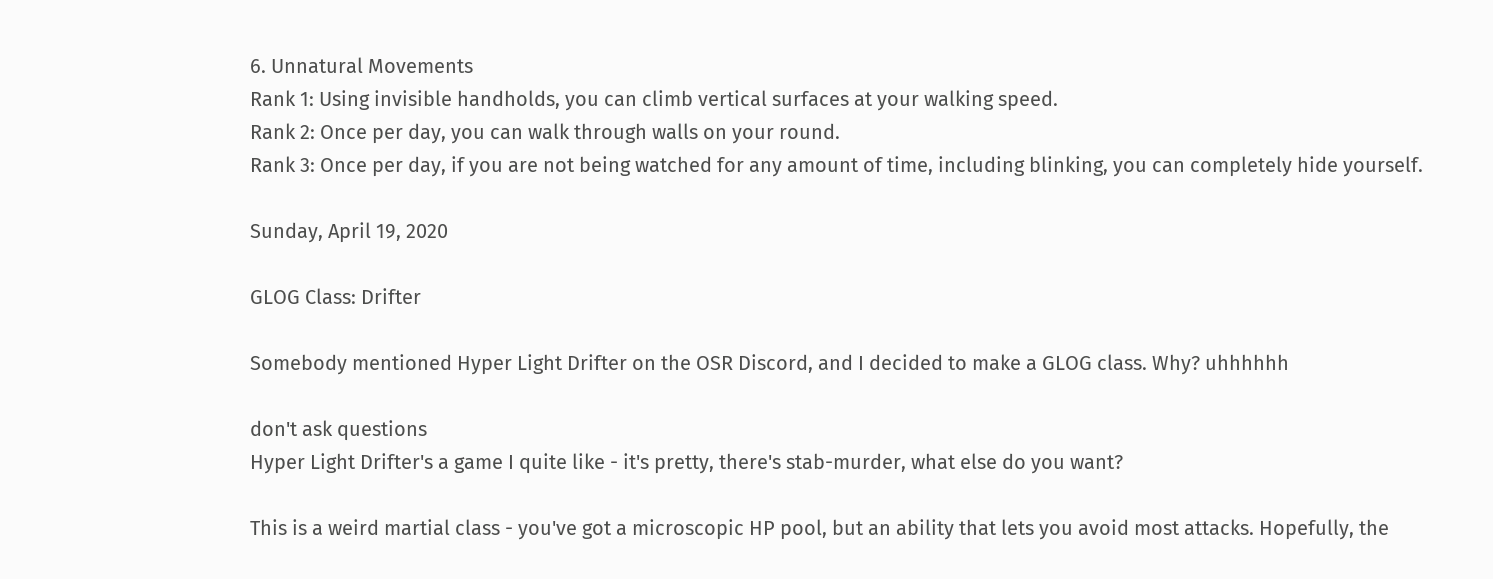6. Unnatural Movements
Rank 1: Using invisible handholds, you can climb vertical surfaces at your walking speed.
Rank 2: Once per day, you can walk through walls on your round.
Rank 3: Once per day, if you are not being watched for any amount of time, including blinking, you can completely hide yourself.

Sunday, April 19, 2020

GLOG Class: Drifter

Somebody mentioned Hyper Light Drifter on the OSR Discord, and I decided to make a GLOG class. Why? uhhhhhh

don't ask questions
Hyper Light Drifter's a game I quite like - it's pretty, there's stab-murder, what else do you want?

This is a weird martial class - you've got a microscopic HP pool, but an ability that lets you avoid most attacks. Hopefully, the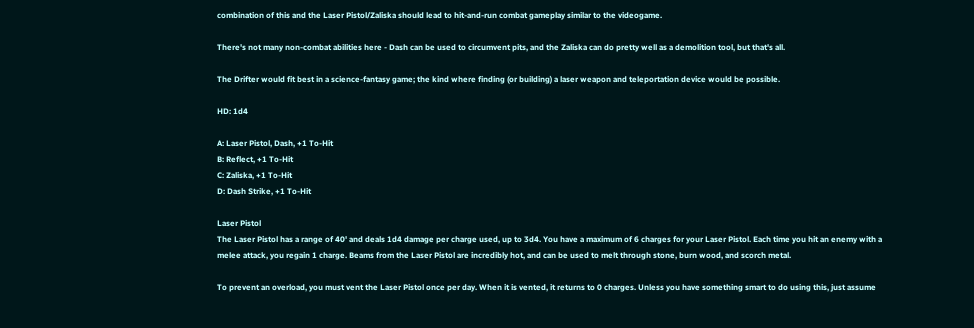combination of this and the Laser Pistol/Zaliska should lead to hit-and-run combat gameplay similar to the videogame.

There's not many non-combat abilities here - Dash can be used to circumvent pits, and the Zaliska can do pretty well as a demolition tool, but that's all.

The Drifter would fit best in a science-fantasy game; the kind where finding (or building) a laser weapon and teleportation device would be possible.

HD: 1d4

A: Laser Pistol, Dash, +1 To-Hit
B: Reflect, +1 To-Hit
C: Zaliska, +1 To-Hit
D: Dash Strike, +1 To-Hit

Laser Pistol
The Laser Pistol has a range of 40' and deals 1d4 damage per charge used, up to 3d4. You have a maximum of 6 charges for your Laser Pistol. Each time you hit an enemy with a melee attack, you regain 1 charge. Beams from the Laser Pistol are incredibly hot, and can be used to melt through stone, burn wood, and scorch metal.

To prevent an overload, you must vent the Laser Pistol once per day. When it is vented, it returns to 0 charges. Unless you have something smart to do using this, just assume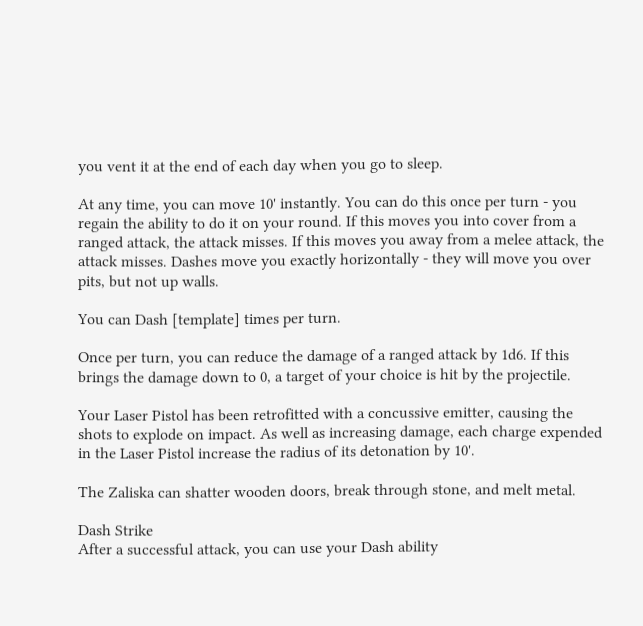you vent it at the end of each day when you go to sleep.

At any time, you can move 10' instantly. You can do this once per turn - you regain the ability to do it on your round. If this moves you into cover from a ranged attack, the attack misses. If this moves you away from a melee attack, the attack misses. Dashes move you exactly horizontally - they will move you over pits, but not up walls.

You can Dash [template] times per turn.

Once per turn, you can reduce the damage of a ranged attack by 1d6. If this brings the damage down to 0, a target of your choice is hit by the projectile.

Your Laser Pistol has been retrofitted with a concussive emitter, causing the shots to explode on impact. As well as increasing damage, each charge expended in the Laser Pistol increase the radius of its detonation by 10'.

The Zaliska can shatter wooden doors, break through stone, and melt metal.

Dash Strike
After a successful attack, you can use your Dash ability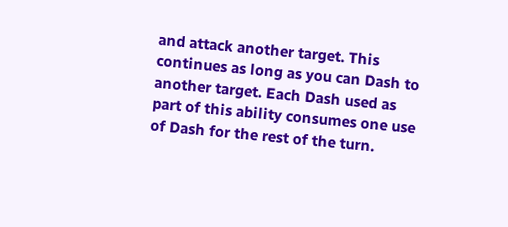and attack another target. This continues as long as you can Dash to another target. Each Dash used as part of this ability consumes one use of Dash for the rest of the turn.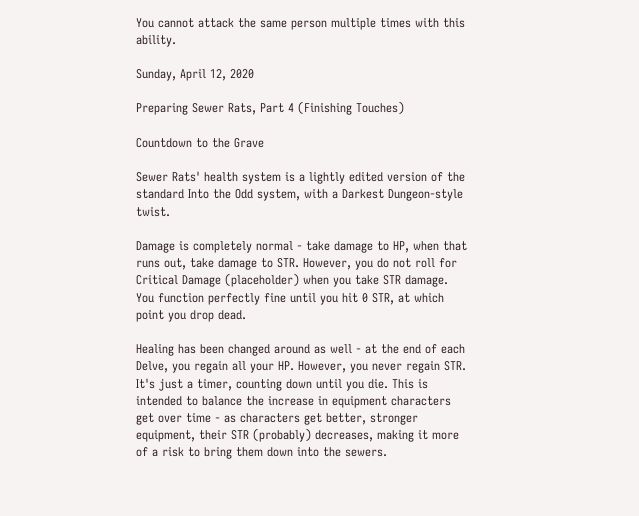You cannot attack the same person multiple times with this ability.

Sunday, April 12, 2020

Preparing Sewer Rats, Part 4 (Finishing Touches)

Countdown to the Grave

Sewer Rats' health system is a lightly edited version of the standard Into the Odd system, with a Darkest Dungeon-style twist.

Damage is completely normal - take damage to HP, when that runs out, take damage to STR. However, you do not roll for Critical Damage (placeholder) when you take STR damage. You function perfectly fine until you hit 0 STR, at which point you drop dead.

Healing has been changed around as well - at the end of each Delve, you regain all your HP. However, you never regain STR. It's just a timer, counting down until you die. This is intended to balance the increase in equipment characters get over time - as characters get better, stronger equipment, their STR (probably) decreases, making it more of a risk to bring them down into the sewers.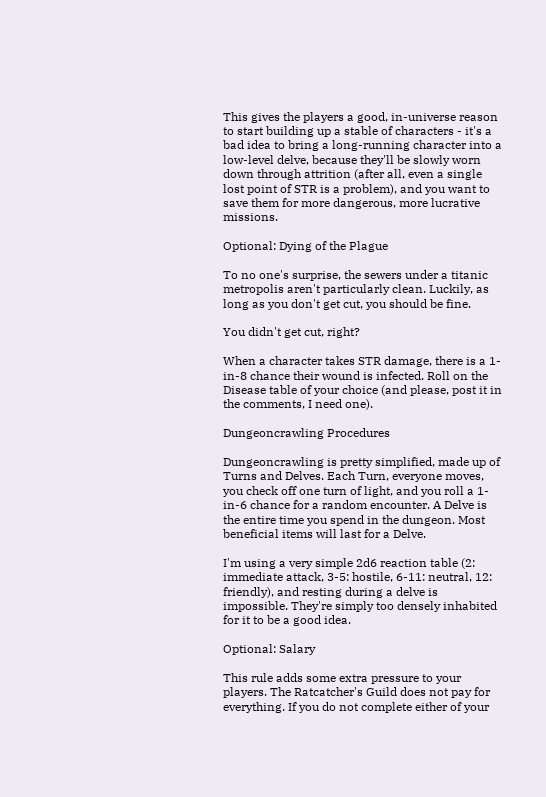This gives the players a good, in-universe reason to start building up a stable of characters - it's a bad idea to bring a long-running character into a low-level delve, because they'll be slowly worn down through attrition (after all, even a single lost point of STR is a problem), and you want to save them for more dangerous, more lucrative missions.

Optional: Dying of the Plague

To no one's surprise, the sewers under a titanic metropolis aren't particularly clean. Luckily, as long as you don't get cut, you should be fine.

You didn't get cut, right?

When a character takes STR damage, there is a 1-in-8 chance their wound is infected. Roll on the Disease table of your choice (and please, post it in the comments, I need one).

Dungeoncrawling Procedures

Dungeoncrawling is pretty simplified, made up of Turns and Delves. Each Turn, everyone moves, you check off one turn of light, and you roll a 1-in-6 chance for a random encounter. A Delve is the entire time you spend in the dungeon. Most beneficial items will last for a Delve.

I'm using a very simple 2d6 reaction table (2: immediate attack, 3-5: hostile, 6-11: neutral, 12: friendly), and resting during a delve is impossible. They're simply too densely inhabited for it to be a good idea.

Optional: Salary

This rule adds some extra pressure to your players. The Ratcatcher's Guild does not pay for everything. If you do not complete either of your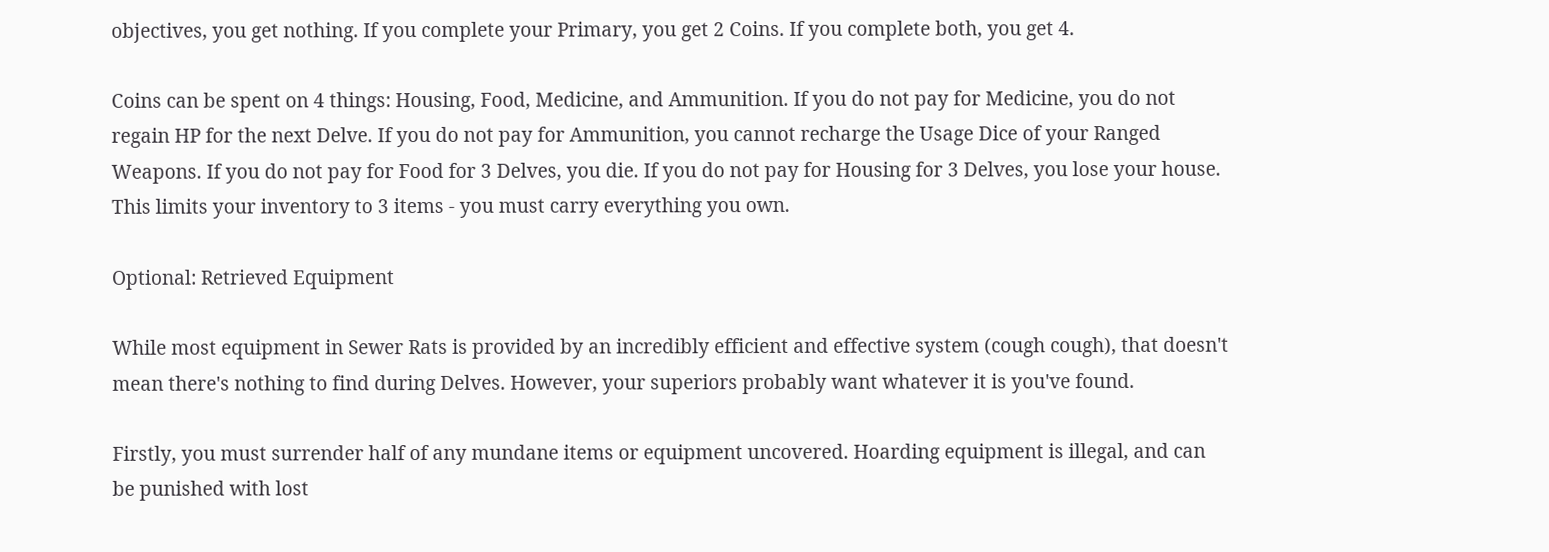objectives, you get nothing. If you complete your Primary, you get 2 Coins. If you complete both, you get 4.

Coins can be spent on 4 things: Housing, Food, Medicine, and Ammunition. If you do not pay for Medicine, you do not regain HP for the next Delve. If you do not pay for Ammunition, you cannot recharge the Usage Dice of your Ranged Weapons. If you do not pay for Food for 3 Delves, you die. If you do not pay for Housing for 3 Delves, you lose your house. This limits your inventory to 3 items - you must carry everything you own.

Optional: Retrieved Equipment

While most equipment in Sewer Rats is provided by an incredibly efficient and effective system (cough cough), that doesn't mean there's nothing to find during Delves. However, your superiors probably want whatever it is you've found.

Firstly, you must surrender half of any mundane items or equipment uncovered. Hoarding equipment is illegal, and can be punished with lost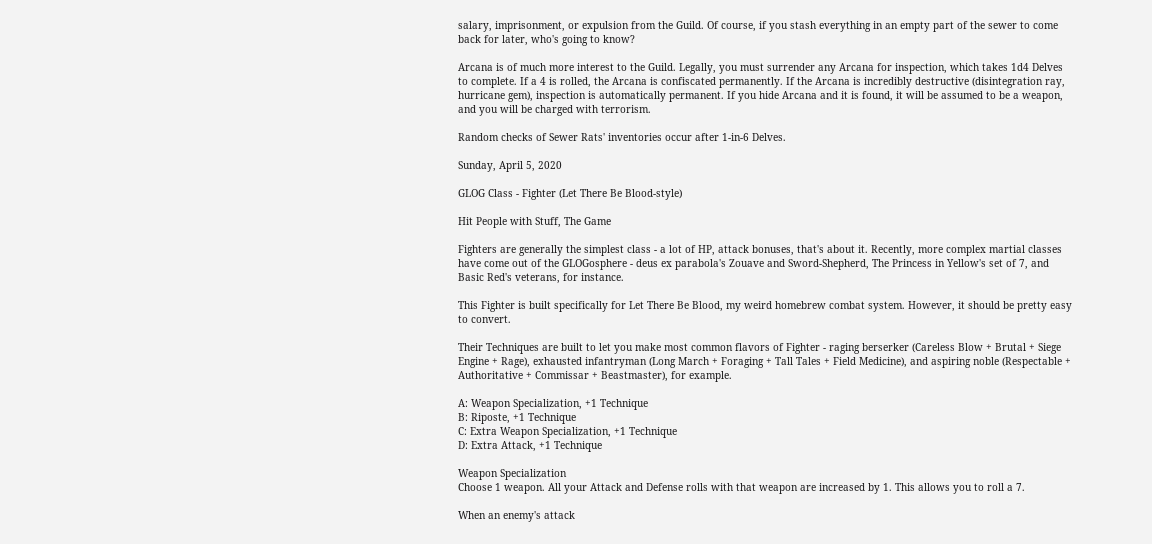salary, imprisonment, or expulsion from the Guild. Of course, if you stash everything in an empty part of the sewer to come back for later, who's going to know?

Arcana is of much more interest to the Guild. Legally, you must surrender any Arcana for inspection, which takes 1d4 Delves to complete. If a 4 is rolled, the Arcana is confiscated permanently. If the Arcana is incredibly destructive (disintegration ray, hurricane gem), inspection is automatically permanent. If you hide Arcana and it is found, it will be assumed to be a weapon, and you will be charged with terrorism.

Random checks of Sewer Rats' inventories occur after 1-in-6 Delves.

Sunday, April 5, 2020

GLOG Class - Fighter (Let There Be Blood-style)

Hit People with Stuff, The Game

Fighters are generally the simplest class - a lot of HP, attack bonuses, that's about it. Recently, more complex martial classes have come out of the GLOGosphere - deus ex parabola's Zouave and Sword-Shepherd, The Princess in Yellow's set of 7, and Basic Red's veterans, for instance.

This Fighter is built specifically for Let There Be Blood, my weird homebrew combat system. However, it should be pretty easy to convert.

Their Techniques are built to let you make most common flavors of Fighter - raging berserker (Careless Blow + Brutal + Siege Engine + Rage), exhausted infantryman (Long March + Foraging + Tall Tales + Field Medicine), and aspiring noble (Respectable + Authoritative + Commissar + Beastmaster), for example.

A: Weapon Specialization, +1 Technique
B: Riposte, +1 Technique
C: Extra Weapon Specialization, +1 Technique
D: Extra Attack, +1 Technique

Weapon Specialization
Choose 1 weapon. All your Attack and Defense rolls with that weapon are increased by 1. This allows you to roll a 7.

When an enemy's attack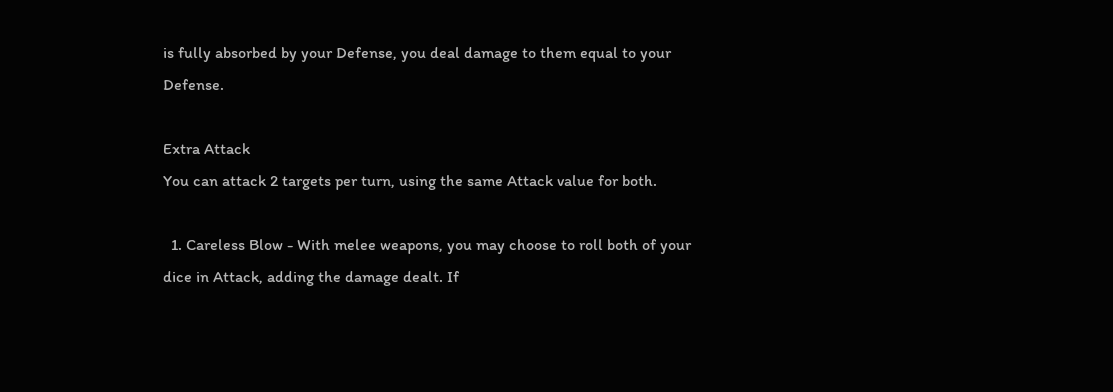is fully absorbed by your Defense, you deal damage to them equal to your Defense.

Extra Attack
You can attack 2 targets per turn, using the same Attack value for both.

  1. Careless Blow - With melee weapons, you may choose to roll both of your dice in Attack, adding the damage dealt. If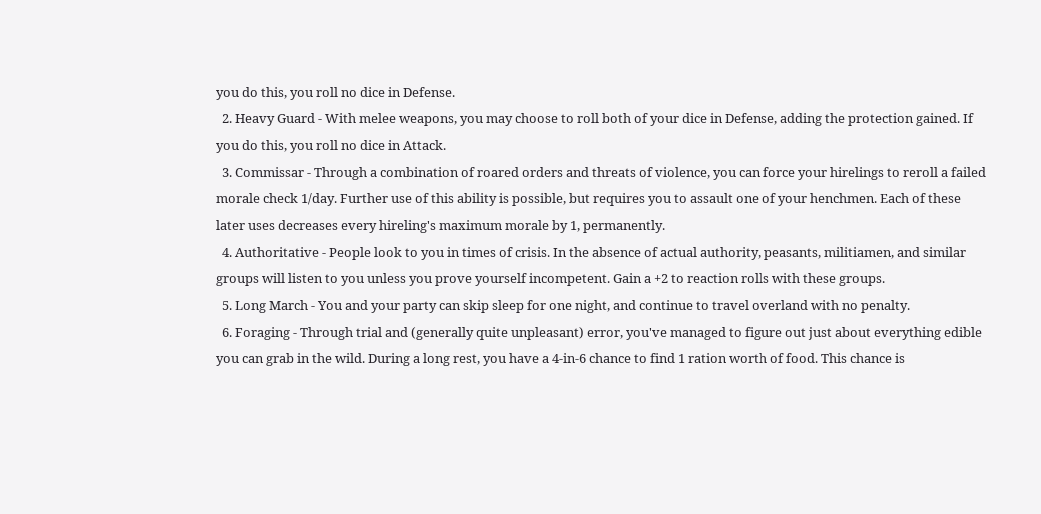you do this, you roll no dice in Defense.
  2. Heavy Guard - With melee weapons, you may choose to roll both of your dice in Defense, adding the protection gained. If you do this, you roll no dice in Attack.
  3. Commissar - Through a combination of roared orders and threats of violence, you can force your hirelings to reroll a failed morale check 1/day. Further use of this ability is possible, but requires you to assault one of your henchmen. Each of these later uses decreases every hireling's maximum morale by 1, permanently.
  4. Authoritative - People look to you in times of crisis. In the absence of actual authority, peasants, militiamen, and similar groups will listen to you unless you prove yourself incompetent. Gain a +2 to reaction rolls with these groups.
  5. Long March - You and your party can skip sleep for one night, and continue to travel overland with no penalty.
  6. Foraging - Through trial and (generally quite unpleasant) error, you've managed to figure out just about everything edible you can grab in the wild. During a long rest, you have a 4-in-6 chance to find 1 ration worth of food. This chance is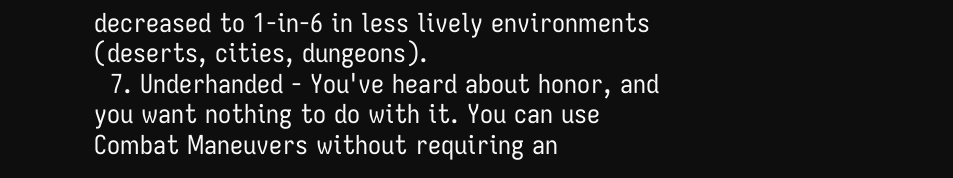decreased to 1-in-6 in less lively environments (deserts, cities, dungeons).
  7. Underhanded - You've heard about honor, and you want nothing to do with it. You can use Combat Maneuvers without requiring an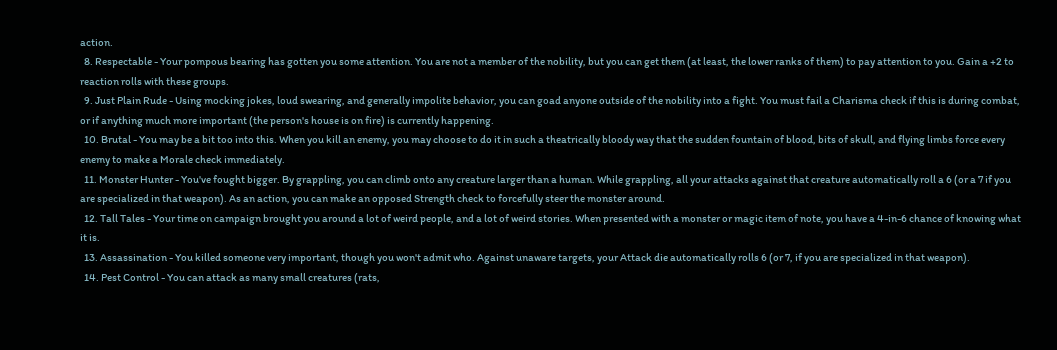action.
  8. Respectable - Your pompous bearing has gotten you some attention. You are not a member of the nobility, but you can get them (at least, the lower ranks of them) to pay attention to you. Gain a +2 to reaction rolls with these groups.
  9. Just Plain Rude - Using mocking jokes, loud swearing, and generally impolite behavior, you can goad anyone outside of the nobility into a fight. You must fail a Charisma check if this is during combat, or if anything much more important (the person's house is on fire) is currently happening.
  10. Brutal - You may be a bit too into this. When you kill an enemy, you may choose to do it in such a theatrically bloody way that the sudden fountain of blood, bits of skull, and flying limbs force every enemy to make a Morale check immediately.
  11. Monster Hunter - You've fought bigger. By grappling, you can climb onto any creature larger than a human. While grappling, all your attacks against that creature automatically roll a 6 (or a 7 if you are specialized in that weapon). As an action, you can make an opposed Strength check to forcefully steer the monster around.
  12. Tall Tales - Your time on campaign brought you around a lot of weird people, and a lot of weird stories. When presented with a monster or magic item of note, you have a 4-in-6 chance of knowing what it is.
  13. Assassination - You killed someone very important, though you won't admit who. Against unaware targets, your Attack die automatically rolls 6 (or 7, if you are specialized in that weapon).
  14. Pest Control - You can attack as many small creatures (rats,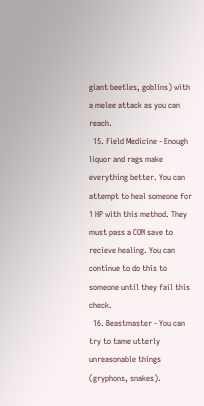giant beetles, goblins) with a melee attack as you can reach.
  15. Field Medicine - Enough liquor and rags make everything better. You can attempt to heal someone for 1 HP with this method. They must pass a CON save to recieve healing. You can continue to do this to someone until they fail this check.
  16. Beastmaster - You can try to tame utterly unreasonable things (gryphons, snakes).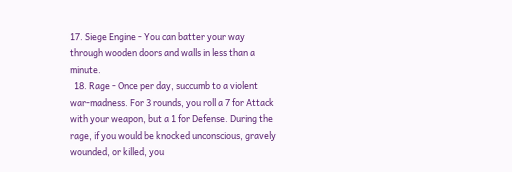17. Siege Engine - You can batter your way through wooden doors and walls in less than a minute.
  18. Rage - Once per day, succumb to a violent war-madness. For 3 rounds, you roll a 7 for Attack with your weapon, but a 1 for Defense. During the rage, if you would be knocked unconscious, gravely wounded, or killed, you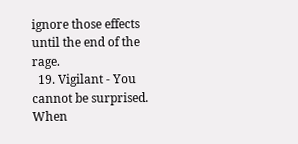ignore those effects until the end of the rage.
  19. Vigilant - You cannot be surprised. When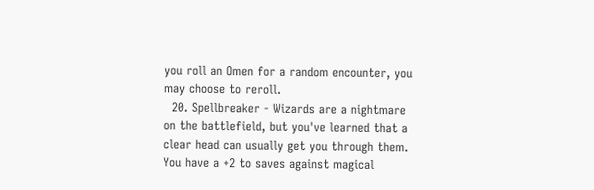you roll an Omen for a random encounter, you may choose to reroll.
  20. Spellbreaker - Wizards are a nightmare on the battlefield, but you've learned that a clear head can usually get you through them. You have a +2 to saves against magical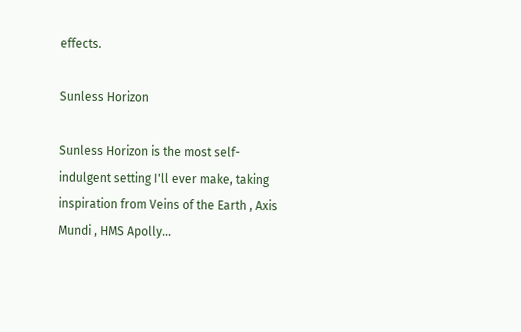effects.

Sunless Horizon

Sunless Horizon is the most self-indulgent setting I'll ever make, taking inspiration from Veins of the Earth , Axis Mundi , HMS Apolly...